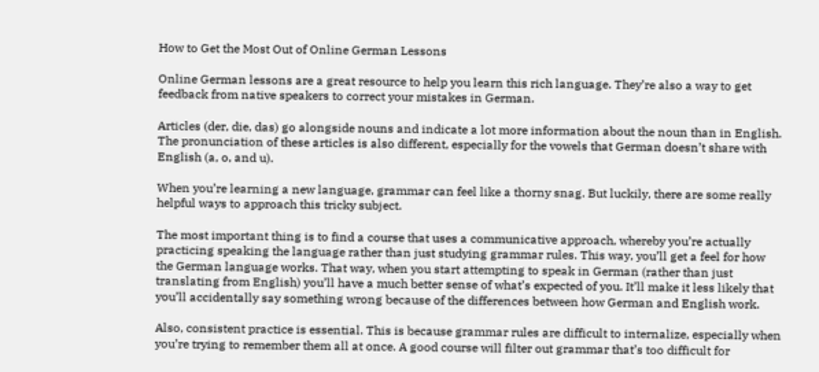How to Get the Most Out of Online German Lessons

Online German lessons are a great resource to help you learn this rich language. They’re also a way to get feedback from native speakers to correct your mistakes in German.

Articles (der, die, das) go alongside nouns and indicate a lot more information about the noun than in English. The pronunciation of these articles is also different, especially for the vowels that German doesn’t share with English (a, o, and u).

When you’re learning a new language, grammar can feel like a thorny snag. But luckily, there are some really helpful ways to approach this tricky subject.

The most important thing is to find a course that uses a communicative approach, whereby you’re actually practicing speaking the language rather than just studying grammar rules. This way, you’ll get a feel for how the German language works. That way, when you start attempting to speak in German (rather than just translating from English) you’ll have a much better sense of what’s expected of you. It’ll make it less likely that you’ll accidentally say something wrong because of the differences between how German and English work.

Also, consistent practice is essential. This is because grammar rules are difficult to internalize, especially when you’re trying to remember them all at once. A good course will filter out grammar that’s too difficult for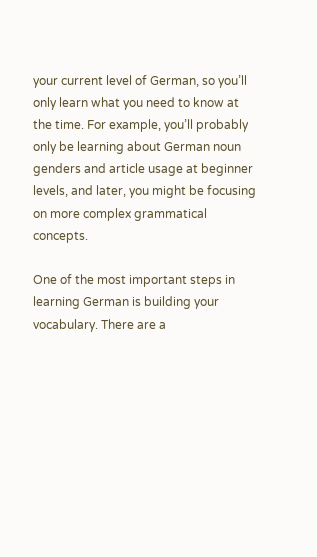your current level of German, so you’ll only learn what you need to know at the time. For example, you’ll probably only be learning about German noun genders and article usage at beginner levels, and later, you might be focusing on more complex grammatical concepts.

One of the most important steps in learning German is building your vocabulary. There are a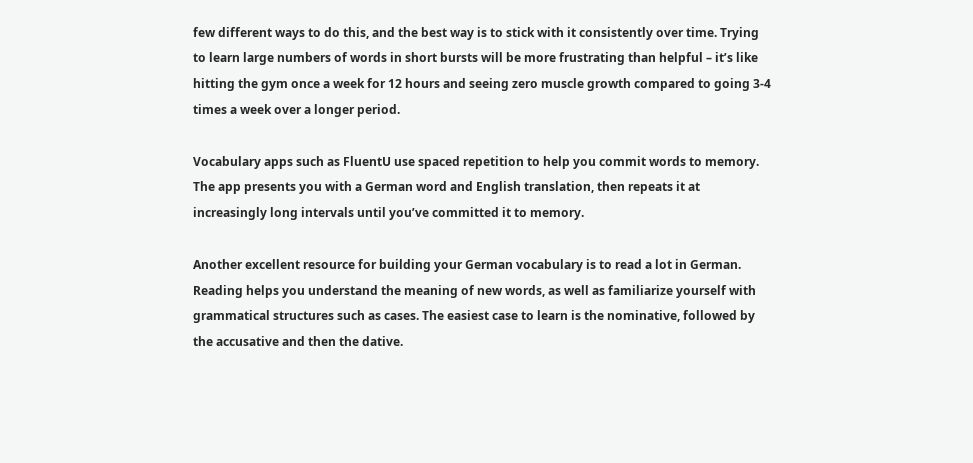few different ways to do this, and the best way is to stick with it consistently over time. Trying to learn large numbers of words in short bursts will be more frustrating than helpful – it’s like hitting the gym once a week for 12 hours and seeing zero muscle growth compared to going 3-4 times a week over a longer period.

Vocabulary apps such as FluentU use spaced repetition to help you commit words to memory. The app presents you with a German word and English translation, then repeats it at increasingly long intervals until you’ve committed it to memory.

Another excellent resource for building your German vocabulary is to read a lot in German. Reading helps you understand the meaning of new words, as well as familiarize yourself with grammatical structures such as cases. The easiest case to learn is the nominative, followed by the accusative and then the dative.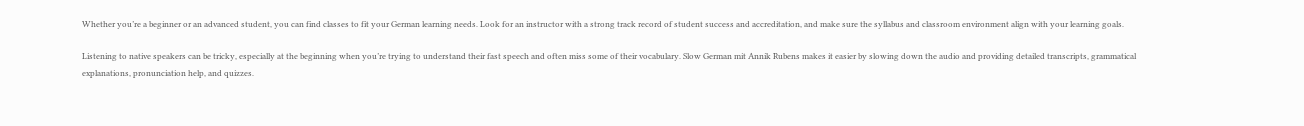Whether you’re a beginner or an advanced student, you can find classes to fit your German learning needs. Look for an instructor with a strong track record of student success and accreditation, and make sure the syllabus and classroom environment align with your learning goals.

Listening to native speakers can be tricky, especially at the beginning when you’re trying to understand their fast speech and often miss some of their vocabulary. Slow German mit Annik Rubens makes it easier by slowing down the audio and providing detailed transcripts, grammatical explanations, pronunciation help, and quizzes.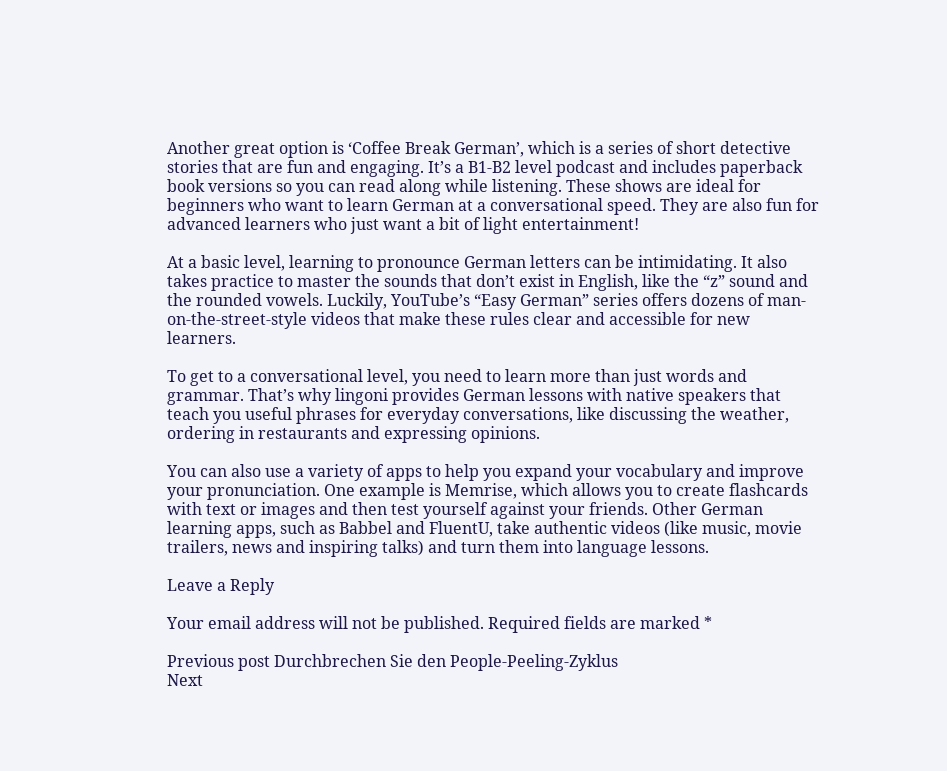Another great option is ‘Coffee Break German’, which is a series of short detective stories that are fun and engaging. It’s a B1-B2 level podcast and includes paperback book versions so you can read along while listening. These shows are ideal for beginners who want to learn German at a conversational speed. They are also fun for advanced learners who just want a bit of light entertainment!

At a basic level, learning to pronounce German letters can be intimidating. It also takes practice to master the sounds that don’t exist in English, like the “z” sound and the rounded vowels. Luckily, YouTube’s “Easy German” series offers dozens of man-on-the-street-style videos that make these rules clear and accessible for new learners.

To get to a conversational level, you need to learn more than just words and grammar. That’s why lingoni provides German lessons with native speakers that teach you useful phrases for everyday conversations, like discussing the weather, ordering in restaurants and expressing opinions.

You can also use a variety of apps to help you expand your vocabulary and improve your pronunciation. One example is Memrise, which allows you to create flashcards with text or images and then test yourself against your friends. Other German learning apps, such as Babbel and FluentU, take authentic videos (like music, movie trailers, news and inspiring talks) and turn them into language lessons.

Leave a Reply

Your email address will not be published. Required fields are marked *

Previous post Durchbrechen Sie den People-Peeling-Zyklus
Next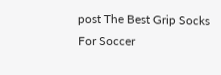post The Best Grip Socks For Soccer